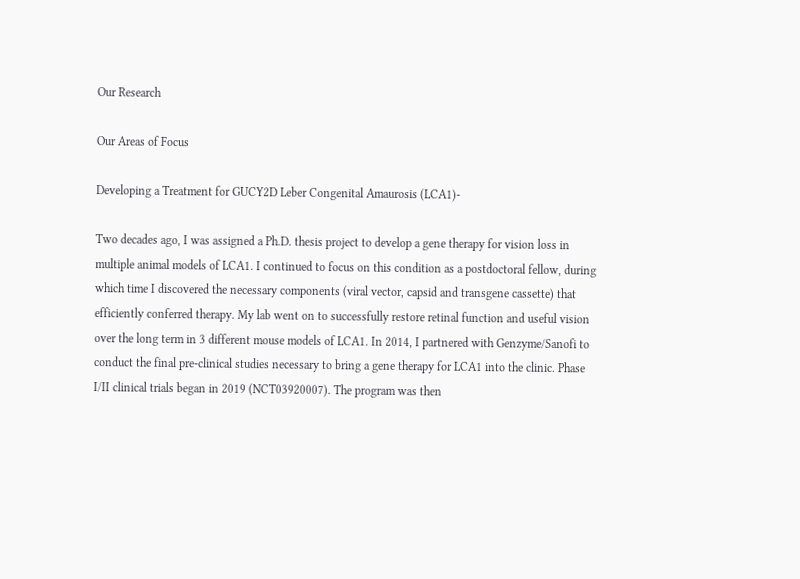Our Research

Our Areas of Focus

Developing a Treatment for GUCY2D Leber Congenital Amaurosis (LCA1)-

Two decades ago, I was assigned a Ph.D. thesis project to develop a gene therapy for vision loss in multiple animal models of LCA1. I continued to focus on this condition as a postdoctoral fellow, during which time I discovered the necessary components (viral vector, capsid and transgene cassette) that efficiently conferred therapy. My lab went on to successfully restore retinal function and useful vision over the long term in 3 different mouse models of LCA1. In 2014, I partnered with Genzyme/Sanofi to conduct the final pre-clinical studies necessary to bring a gene therapy for LCA1 into the clinic. Phase I/II clinical trials began in 2019 (NCT03920007). The program was then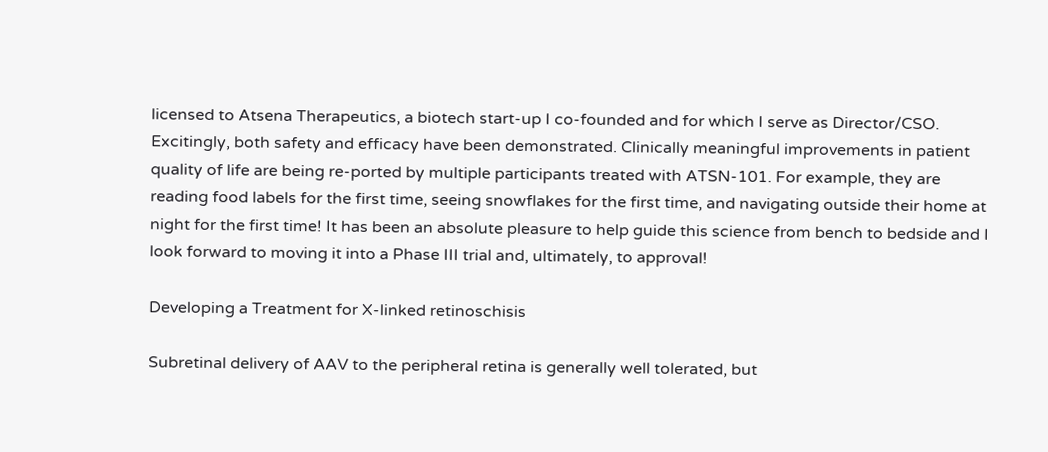licensed to Atsena Therapeutics, a biotech start-up I co-founded and for which I serve as Director/CSO. Excitingly, both safety and efficacy have been demonstrated. Clinically meaningful improvements in patient quality of life are being re-ported by multiple participants treated with ATSN-101. For example, they are reading food labels for the first time, seeing snowflakes for the first time, and navigating outside their home at night for the first time! It has been an absolute pleasure to help guide this science from bench to bedside and I look forward to moving it into a Phase III trial and, ultimately, to approval!

Developing a Treatment for X-linked retinoschisis

Subretinal delivery of AAV to the peripheral retina is generally well tolerated, but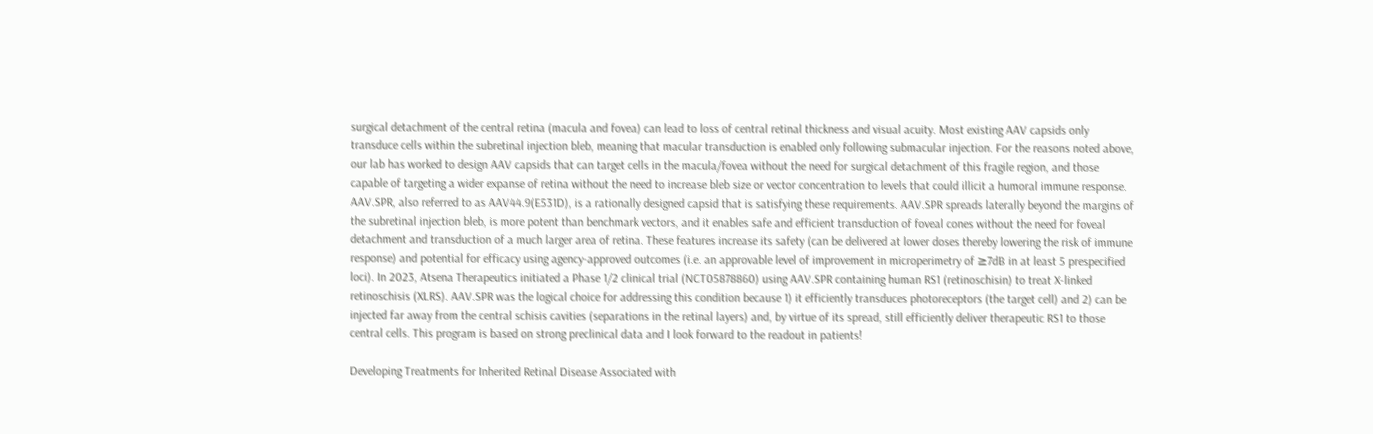surgical detachment of the central retina (macula and fovea) can lead to loss of central retinal thickness and visual acuity. Most existing AAV capsids only transduce cells within the subretinal injection bleb, meaning that macular transduction is enabled only following submacular injection. For the reasons noted above, our lab has worked to design AAV capsids that can target cells in the macula/fovea without the need for surgical detachment of this fragile region, and those capable of targeting a wider expanse of retina without the need to increase bleb size or vector concentration to levels that could illicit a humoral immune response. AAV.SPR, also referred to as AAV44.9(E531D), is a rationally designed capsid that is satisfying these requirements. AAV.SPR spreads laterally beyond the margins of the subretinal injection bleb, is more potent than benchmark vectors, and it enables safe and efficient transduction of foveal cones without the need for foveal detachment and transduction of a much larger area of retina. These features increase its safety (can be delivered at lower doses thereby lowering the risk of immune response) and potential for efficacy using agency-approved outcomes (i.e. an approvable level of improvement in microperimetry of ≥7dB in at least 5 prespecified loci). In 2023, Atsena Therapeutics initiated a Phase 1/2 clinical trial (NCT05878860) using AAV.SPR containing human RS1 (retinoschisin) to treat X-linked retinoschisis (XLRS). AAV.SPR was the logical choice for addressing this condition because 1) it efficiently transduces photoreceptors (the target cell) and 2) can be injected far away from the central schisis cavities (separations in the retinal layers) and, by virtue of its spread, still efficiently deliver therapeutic RS1 to those central cells. This program is based on strong preclinical data and I look forward to the readout in patients!

Developing Treatments for Inherited Retinal Disease Associated with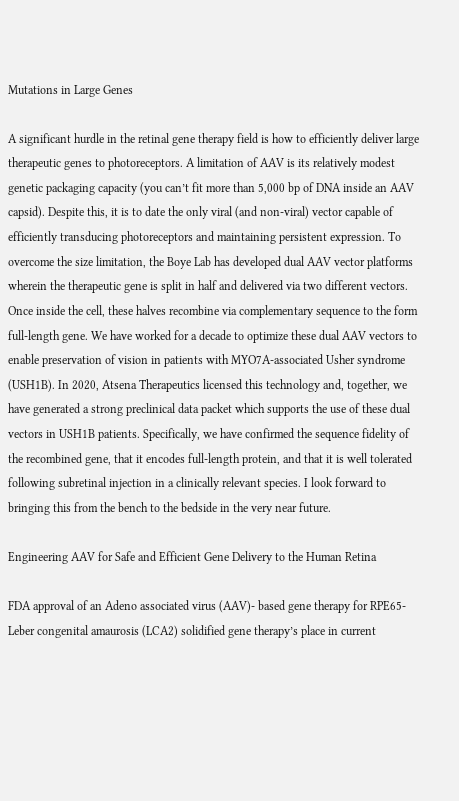Mutations in Large Genes

A significant hurdle in the retinal gene therapy field is how to efficiently deliver large therapeutic genes to photoreceptors. A limitation of AAV is its relatively modest genetic packaging capacity (you can’t fit more than 5,000 bp of DNA inside an AAV capsid). Despite this, it is to date the only viral (and non-viral) vector capable of efficiently transducing photoreceptors and maintaining persistent expression. To overcome the size limitation, the Boye Lab has developed dual AAV vector platforms wherein the therapeutic gene is split in half and delivered via two different vectors. Once inside the cell, these halves recombine via complementary sequence to the form full-length gene. We have worked for a decade to optimize these dual AAV vectors to enable preservation of vision in patients with MYO7A-associated Usher syndrome (USH1B). In 2020, Atsena Therapeutics licensed this technology and, together, we have generated a strong preclinical data packet which supports the use of these dual vectors in USH1B patients. Specifically, we have confirmed the sequence fidelity of the recombined gene, that it encodes full-length protein, and that it is well tolerated following subretinal injection in a clinically relevant species. I look forward to bringing this from the bench to the bedside in the very near future.

Engineering AAV for Safe and Efficient Gene Delivery to the Human Retina

FDA approval of an Adeno associated virus (AAV)- based gene therapy for RPE65-Leber congenital amaurosis (LCA2) solidified gene therapy’s place in current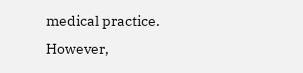medical practice. However,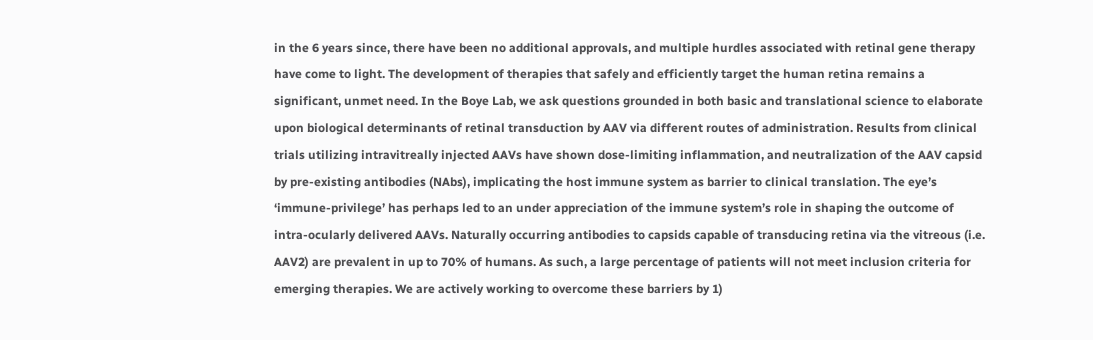in the 6 years since, there have been no additional approvals, and multiple hurdles associated with retinal gene therapy have come to light. The development of therapies that safely and efficiently target the human retina remains a significant, unmet need. In the Boye Lab, we ask questions grounded in both basic and translational science to elaborate upon biological determinants of retinal transduction by AAV via different routes of administration. Results from clinical trials utilizing intravitreally injected AAVs have shown dose-limiting inflammation, and neutralization of the AAV capsid by pre-existing antibodies (NAbs), implicating the host immune system as barrier to clinical translation. The eye’s ‘immune-privilege’ has perhaps led to an under appreciation of the immune system’s role in shaping the outcome of intra-ocularly delivered AAVs. Naturally occurring antibodies to capsids capable of transducing retina via the vitreous (i.e. AAV2) are prevalent in up to 70% of humans. As such, a large percentage of patients will not meet inclusion criteria for emerging therapies. We are actively working to overcome these barriers by 1)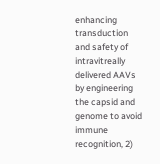enhancing transduction and safety of intravitreally delivered AAVs by engineering the capsid and genome to avoid immune recognition, 2)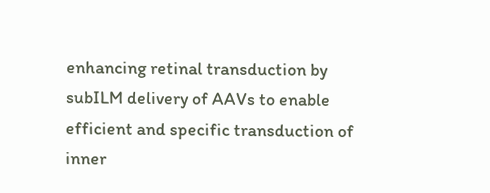enhancing retinal transduction by subILM delivery of AAVs to enable efficient and specific transduction of inner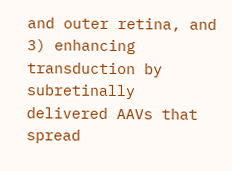and outer retina, and 3) enhancing transduction by subretinally delivered AAVs that spread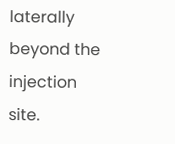laterally beyond the injection site.